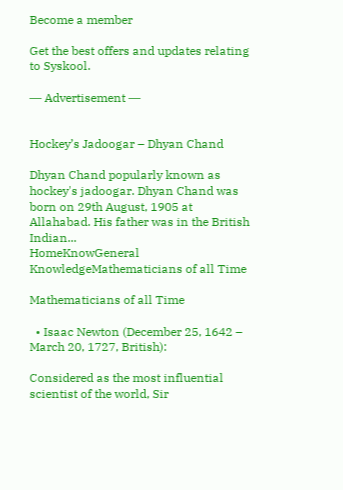Become a member

Get the best offers and updates relating to Syskool.

― Advertisement ―


Hockey’s Jadoogar – Dhyan Chand

Dhyan Chand popularly known as hockey's jadoogar. Dhyan Chand was born on 29th August, 1905 at Allahabad. His father was in the British Indian...
HomeKnowGeneral KnowledgeMathematicians of all Time

Mathematicians of all Time

  • Isaac Newton (December 25, 1642 – March 20, 1727, British):

Considered as the most influential scientist of the world, Sir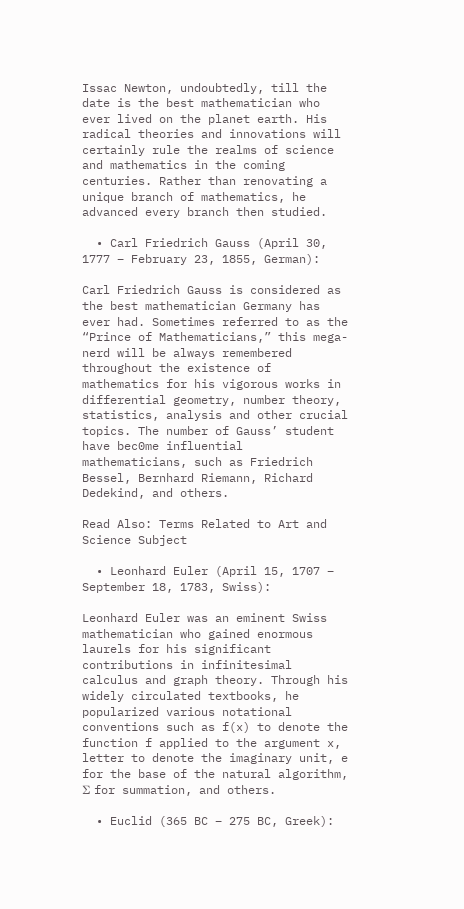Issac Newton, undoubtedly, till the date is the best mathematician who ever lived on the planet earth. His radical theories and innovations will certainly rule the realms of science and mathematics in the coming centuries. Rather than renovating a unique branch of mathematics, he advanced every branch then studied.

  • Carl Friedrich Gauss (April 30, 1777 – February 23, 1855, German):

Carl Friedrich Gauss is considered as the best mathematician Germany has ever had. Sometimes referred to as the “Prince of Mathematicians,” this mega-nerd will be always remembered throughout the existence of mathematics for his vigorous works in differential geometry, number theory, statistics, analysis and other crucial topics. The number of Gauss’ student have bec0me influential mathematicians, such as Friedrich Bessel, Bernhard Riemann, Richard Dedekind, and others.

Read Also: Terms Related to Art and Science Subject

  • Leonhard Euler (April 15, 1707 – September 18, 1783, Swiss):

Leonhard Euler was an eminent Swiss mathematician who gained enormous laurels for his significant contributions in infinitesimal calculus and graph theory. Through his widely circulated textbooks, he popularized various notational conventions such as f(x) to denote the function f applied to the argument x, letter to denote the imaginary unit, e for the base of the natural algorithm, Σ for summation, and others.

  • Euclid (365 BC – 275 BC, Greek):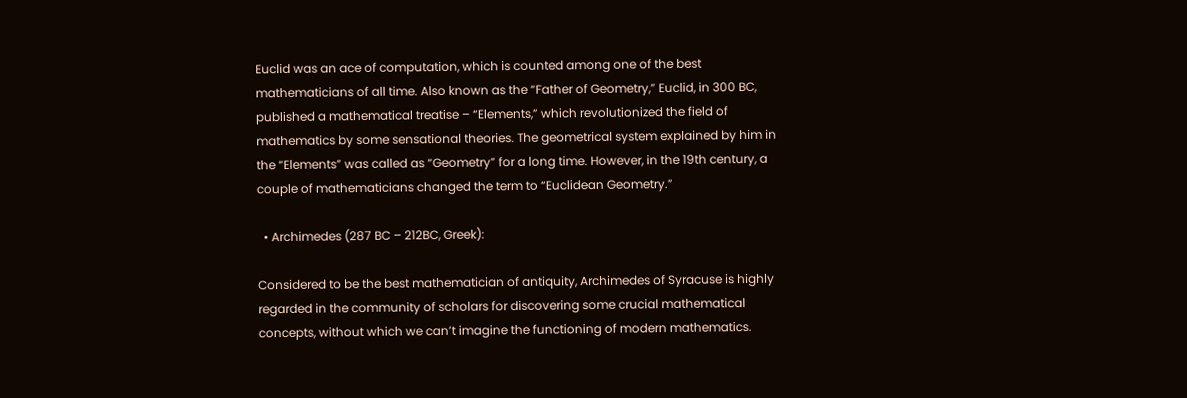Euclid was an ace of computation, which is counted among one of the best mathematicians of all time. Also known as the “Father of Geometry,” Euclid, in 300 BC, published a mathematical treatise – “Elements,” which revolutionized the field of mathematics by some sensational theories. The geometrical system explained by him in the “Elements” was called as “Geometry” for a long time. However, in the 19th century, a couple of mathematicians changed the term to “Euclidean Geometry.”

  • Archimedes (287 BC – 212BC, Greek):

Considered to be the best mathematician of antiquity, Archimedes of Syracuse is highly regarded in the community of scholars for discovering some crucial mathematical concepts, without which we can’t imagine the functioning of modern mathematics.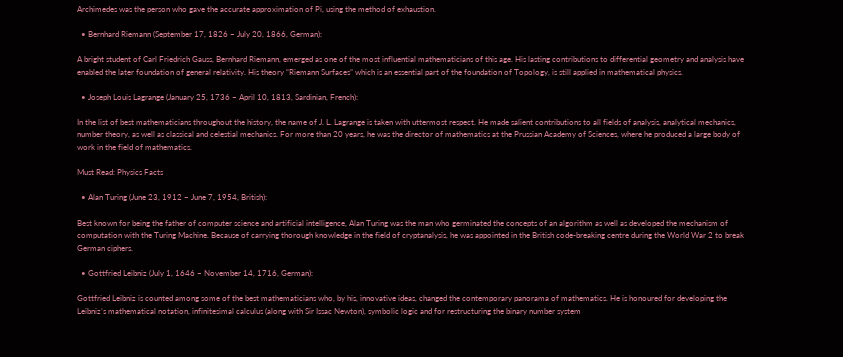Archimedes was the person who gave the accurate approximation of Pi, using the method of exhaustion.

  • Bernhard Riemann (September 17, 1826 – July 20, 1866, German):

A bright student of Carl Friedrich Gauss, Bernhard Riemann, emerged as one of the most influential mathematicians of this age. His lasting contributions to differential geometry and analysis have enabled the later foundation of general relativity. His theory “Riemann Surfaces” which is an essential part of the foundation of Topology, is still applied in mathematical physics.

  • Joseph Louis Lagrange (January 25, 1736 – April 10, 1813, Sardinian, French):

In the list of best mathematicians throughout the history, the name of J. L. Lagrange is taken with uttermost respect. He made salient contributions to all fields of analysis, analytical mechanics, number theory, as well as classical and celestial mechanics. For more than 20 years, he was the director of mathematics at the Prussian Academy of Sciences, where he produced a large body of work in the field of mathematics.

Must Read: Physics Facts

  • Alan Turing (June 23, 1912 – June 7, 1954, British):

Best known for being the father of computer science and artificial intelligence, Alan Turing was the man who germinated the concepts of an algorithm as well as developed the mechanism of computation with the Turing Machine. Because of carrying thorough knowledge in the field of cryptanalysis, he was appointed in the British code-breaking centre during the World War 2 to break German ciphers.

  • Gottfried Leibniz (July 1, 1646 – November 14, 1716, German):

Gottfried Leibniz is counted among some of the best mathematicians who, by his, innovative ideas, changed the contemporary panorama of mathematics. He is honoured for developing the Leibniz’s mathematical notation, infinitesimal calculus (along with Sir Issac Newton), symbolic logic and for restructuring the binary number system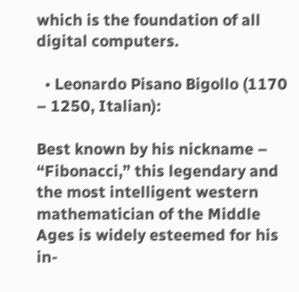which is the foundation of all digital computers.

  • Leonardo Pisano Bigollo (1170 – 1250, Italian):

Best known by his nickname – “Fibonacci,” this legendary and the most intelligent western mathematician of the Middle Ages is widely esteemed for his in-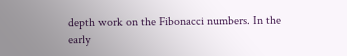depth work on the Fibonacci numbers. In the early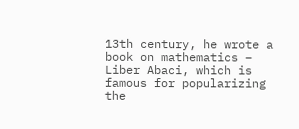13th century, he wrote a book on mathematics – Liber Abaci, which is famous for popularizing the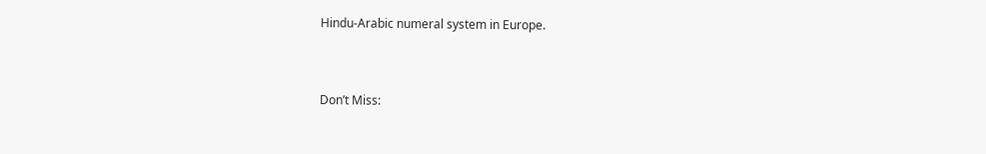Hindu-Arabic numeral system in Europe.


Don’t Miss: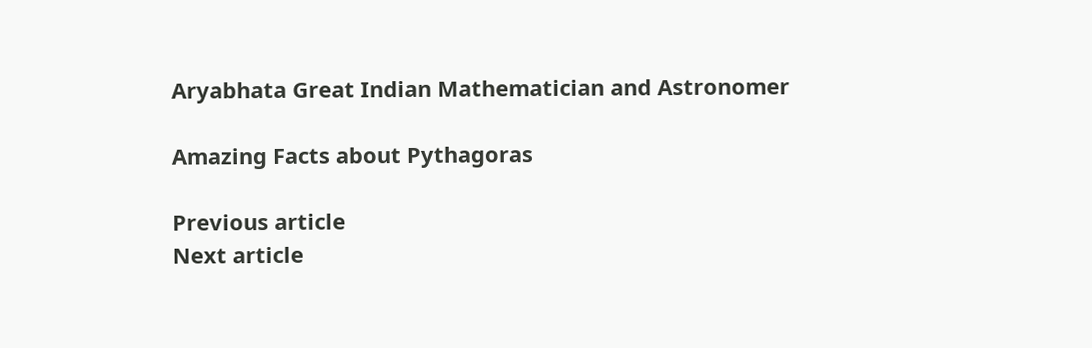Aryabhata Great Indian Mathematician and Astronomer

Amazing Facts about Pythagoras

Previous article
Next article